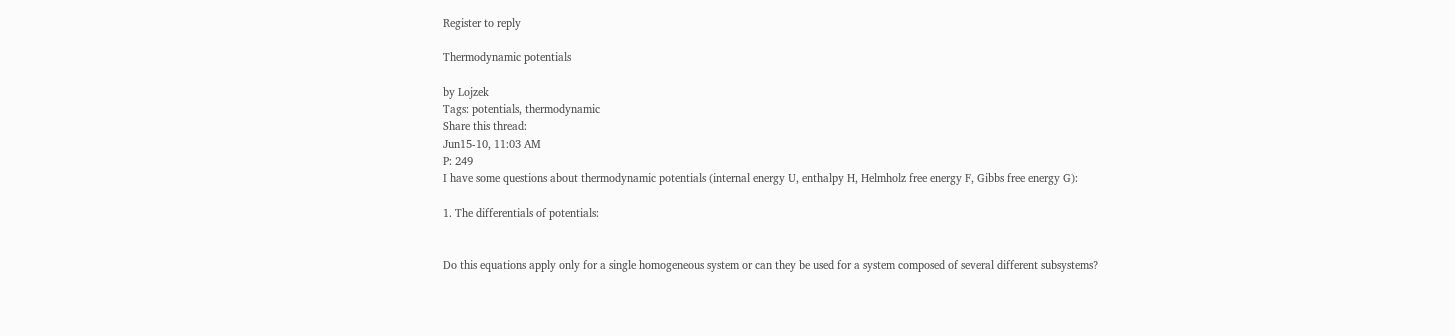Register to reply

Thermodynamic potentials

by Lojzek
Tags: potentials, thermodynamic
Share this thread:
Jun15-10, 11:03 AM
P: 249
I have some questions about thermodynamic potentials (internal energy U, enthalpy H, Helmholz free energy F, Gibbs free energy G):

1. The differentials of potentials:


Do this equations apply only for a single homogeneous system or can they be used for a system composed of several different subsystems?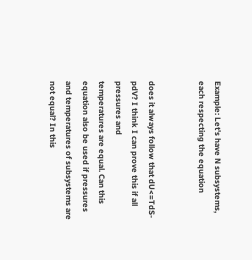Example: Let's have N subsystems, each respecting the equation


does it always follow that dU<=TdS-pdV? I think I can prove this if all pressures and
temperatures are equal. Can this equation also be used if pressures and temperatures of subsystems are not equal? In this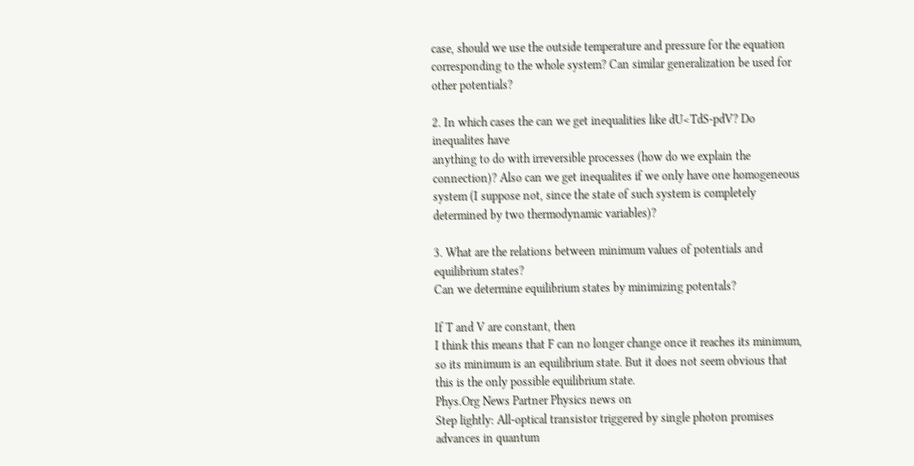case, should we use the outside temperature and pressure for the equation corresponding to the whole system? Can similar generalization be used for other potentials?

2. In which cases the can we get inequalities like dU<TdS-pdV? Do inequalites have
anything to do with irreversible processes (how do we explain the connection)? Also can we get inequalites if we only have one homogeneous system (I suppose not, since the state of such system is completely determined by two thermodynamic variables)?

3. What are the relations between minimum values of potentials and equilibrium states?
Can we determine equilibrium states by minimizing potentals?

If T and V are constant, then
I think this means that F can no longer change once it reaches its minimum, so its minimum is an equilibrium state. But it does not seem obvious that this is the only possible equilibrium state.
Phys.Org News Partner Physics news on
Step lightly: All-optical transistor triggered by single photon promises advances in quantum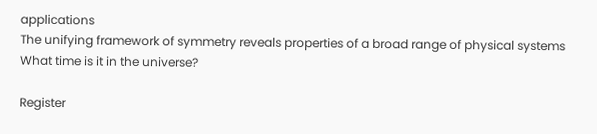applications
The unifying framework of symmetry reveals properties of a broad range of physical systems
What time is it in the universe?

Register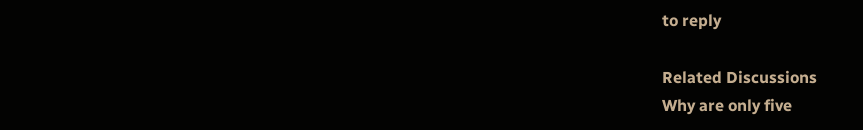to reply

Related Discussions
Why are only five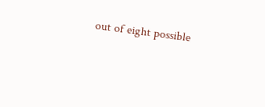out of eight possible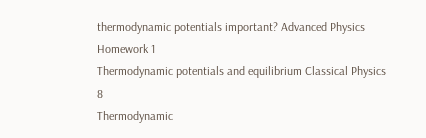thermodynamic potentials important? Advanced Physics Homework 1
Thermodynamic potentials and equilibrium Classical Physics 8
Thermodynamic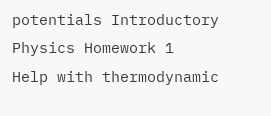potentials Introductory Physics Homework 1
Help with thermodynamic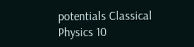potentials Classical Physics 10